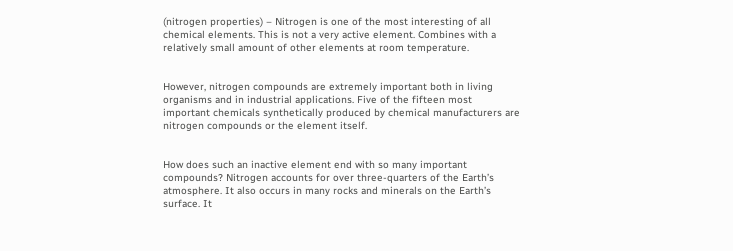(nitrogen properties) – Nitrogen is one of the most interesting of all chemical elements. This is not a very active element. Combines with a relatively small amount of other elements at room temperature.


However, nitrogen compounds are extremely important both in living organisms and in industrial applications. Five of the fifteen most important chemicals synthetically produced by chemical manufacturers are nitrogen compounds or the element itself.


How does such an inactive element end with so many important compounds? Nitrogen accounts for over three-quarters of the Earth’s atmosphere. It also occurs in many rocks and minerals on the Earth’s surface. It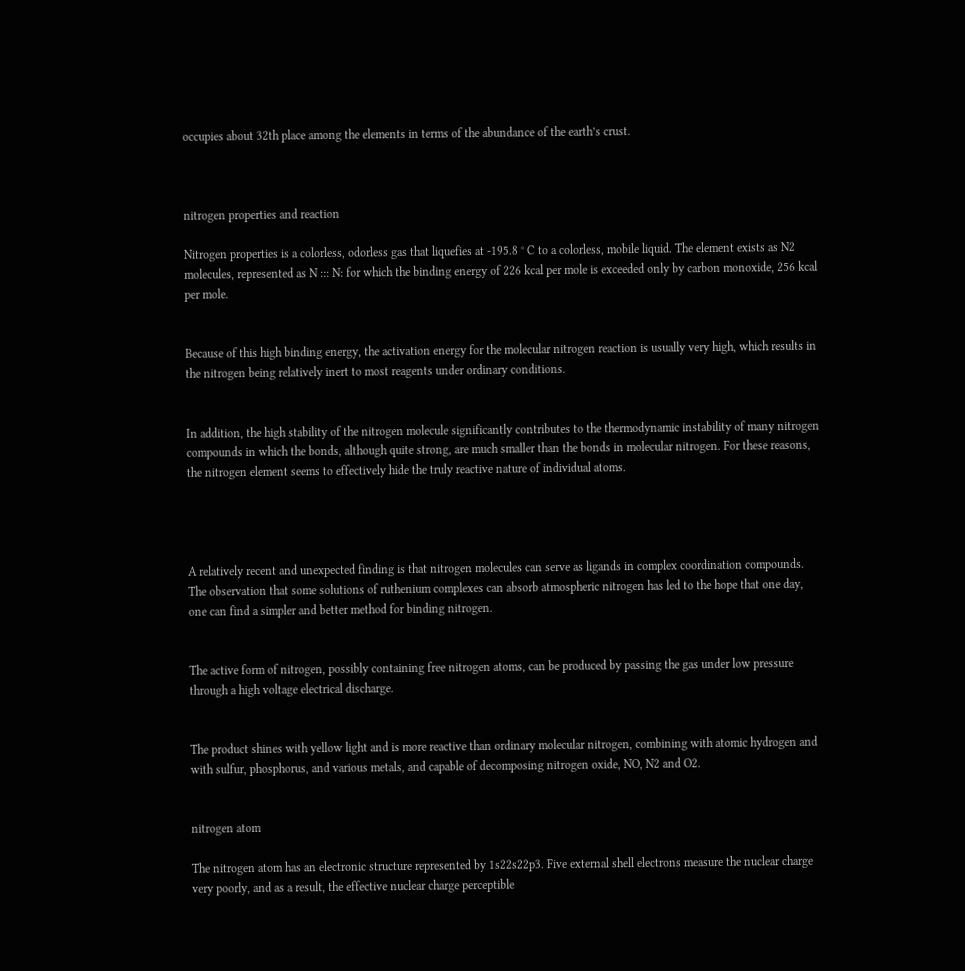occupies about 32th place among the elements in terms of the abundance of the earth’s crust.



nitrogen properties and reaction

Nitrogen properties is a colorless, odorless gas that liquefies at -195.8 ° C to a colorless, mobile liquid. The element exists as N2 molecules, represented as N ::: N: for which the binding energy of 226 kcal per mole is exceeded only by carbon monoxide, 256 kcal per mole.


Because of this high binding energy, the activation energy for the molecular nitrogen reaction is usually very high, which results in the nitrogen being relatively inert to most reagents under ordinary conditions.


In addition, the high stability of the nitrogen molecule significantly contributes to the thermodynamic instability of many nitrogen compounds in which the bonds, although quite strong, are much smaller than the bonds in molecular nitrogen. For these reasons, the nitrogen element seems to effectively hide the truly reactive nature of individual atoms.




A relatively recent and unexpected finding is that nitrogen molecules can serve as ligands in complex coordination compounds. The observation that some solutions of ruthenium complexes can absorb atmospheric nitrogen has led to the hope that one day, one can find a simpler and better method for binding nitrogen.


The active form of nitrogen, possibly containing free nitrogen atoms, can be produced by passing the gas under low pressure through a high voltage electrical discharge.


The product shines with yellow light and is more reactive than ordinary molecular nitrogen, combining with atomic hydrogen and with sulfur, phosphorus, and various metals, and capable of decomposing nitrogen oxide, NO, N2 and O2.


nitrogen atom

The nitrogen atom has an electronic structure represented by 1s22s22p3. Five external shell electrons measure the nuclear charge very poorly, and as a result, the effective nuclear charge perceptible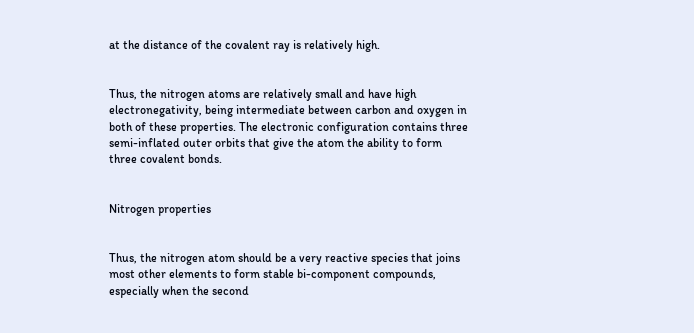at the distance of the covalent ray is relatively high.


Thus, the nitrogen atoms are relatively small and have high electronegativity, being intermediate between carbon and oxygen in both of these properties. The electronic configuration contains three semi-inflated outer orbits that give the atom the ability to form three covalent bonds.


Nitrogen properties


Thus, the nitrogen atom should be a very reactive species that joins most other elements to form stable bi-component compounds, especially when the second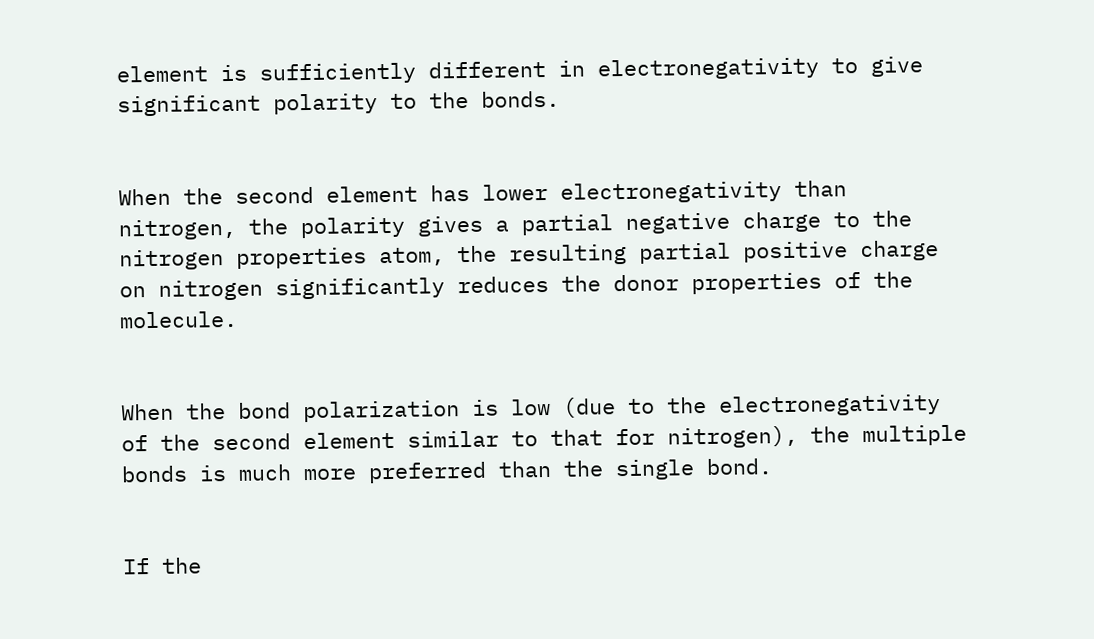element is sufficiently different in electronegativity to give significant polarity to the bonds.


When the second element has lower electronegativity than nitrogen, the polarity gives a partial negative charge to the nitrogen properties atom, the resulting partial positive charge on nitrogen significantly reduces the donor properties of the molecule.


When the bond polarization is low (due to the electronegativity of the second element similar to that for nitrogen), the multiple bonds is much more preferred than the single bond.


If the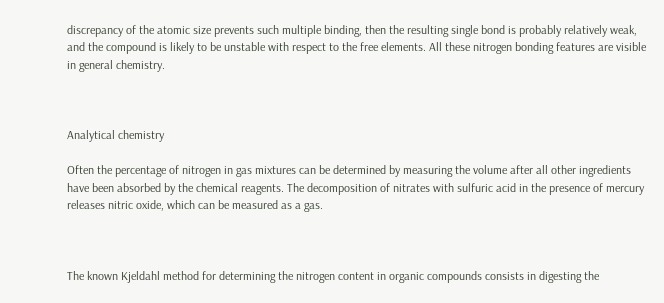discrepancy of the atomic size prevents such multiple binding, then the resulting single bond is probably relatively weak, and the compound is likely to be unstable with respect to the free elements. All these nitrogen bonding features are visible in general chemistry.



Analytical chemistry

Often the percentage of nitrogen in gas mixtures can be determined by measuring the volume after all other ingredients have been absorbed by the chemical reagents. The decomposition of nitrates with sulfuric acid in the presence of mercury releases nitric oxide, which can be measured as a gas.



The known Kjeldahl method for determining the nitrogen content in organic compounds consists in digesting the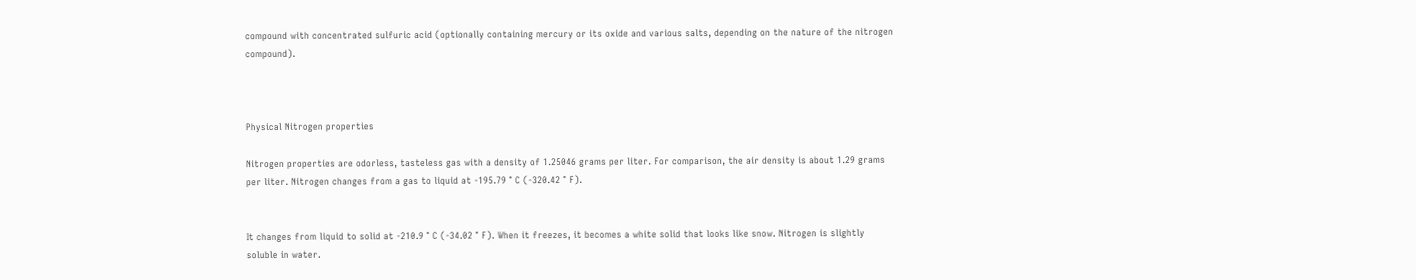compound with concentrated sulfuric acid (optionally containing mercury or its oxide and various salts, depending on the nature of the nitrogen compound).



Physical Nitrogen properties

Nitrogen properties are odorless, tasteless gas with a density of 1.25046 grams per liter. For comparison, the air density is about 1.29 grams per liter. Nitrogen changes from a gas to liquid at -195.79 ° C (-320.42 ° F).


It changes from liquid to solid at -210.9 ° C (-34.02 ° F). When it freezes, it becomes a white solid that looks like snow. Nitrogen is slightly soluble in water.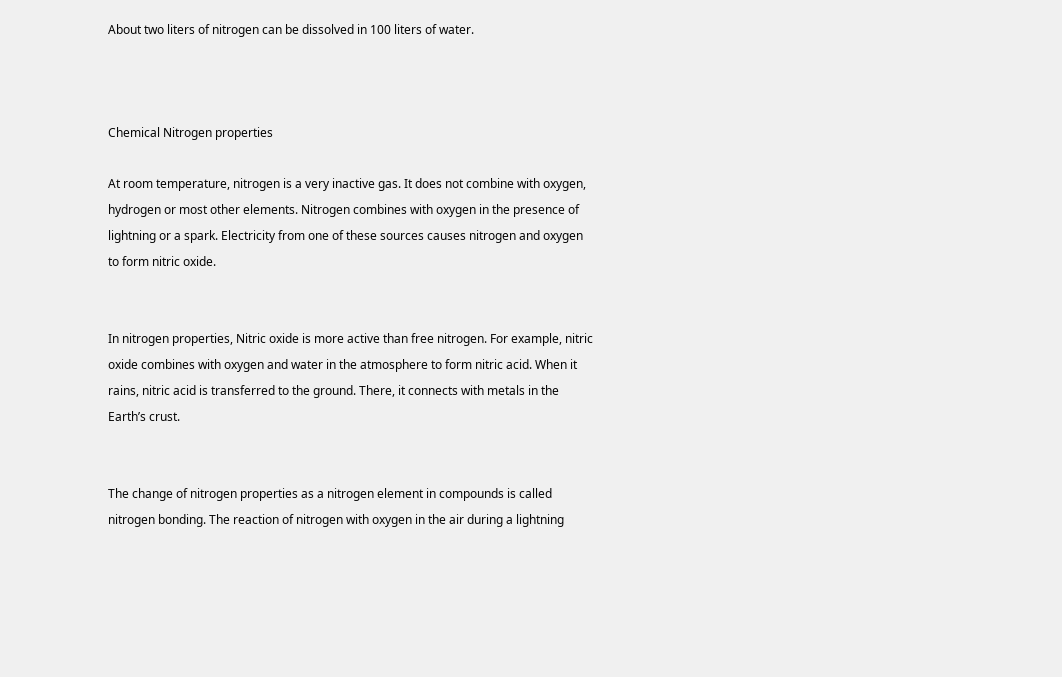About two liters of nitrogen can be dissolved in 100 liters of water.



Chemical Nitrogen properties

At room temperature, nitrogen is a very inactive gas. It does not combine with oxygen, hydrogen or most other elements. Nitrogen combines with oxygen in the presence of lightning or a spark. Electricity from one of these sources causes nitrogen and oxygen to form nitric oxide.


In nitrogen properties, Nitric oxide is more active than free nitrogen. For example, nitric oxide combines with oxygen and water in the atmosphere to form nitric acid. When it rains, nitric acid is transferred to the ground. There, it connects with metals in the Earth’s crust.


The change of nitrogen properties as a nitrogen element in compounds is called nitrogen bonding. The reaction of nitrogen with oxygen in the air during a lightning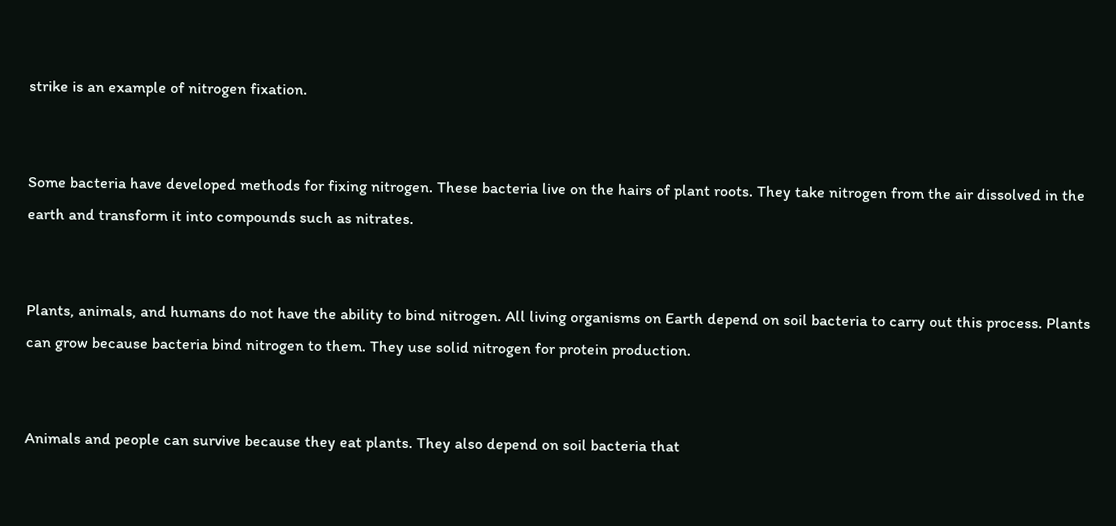strike is an example of nitrogen fixation.


Some bacteria have developed methods for fixing nitrogen. These bacteria live on the hairs of plant roots. They take nitrogen from the air dissolved in the earth and transform it into compounds such as nitrates.


Plants, animals, and humans do not have the ability to bind nitrogen. All living organisms on Earth depend on soil bacteria to carry out this process. Plants can grow because bacteria bind nitrogen to them. They use solid nitrogen for protein production.


Animals and people can survive because they eat plants. They also depend on soil bacteria that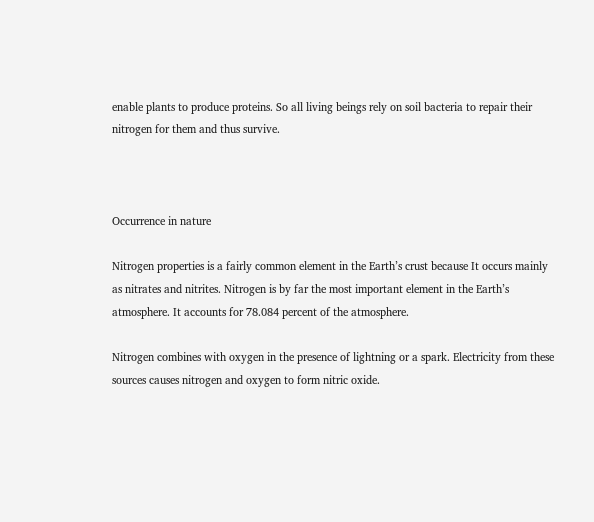enable plants to produce proteins. So all living beings rely on soil bacteria to repair their nitrogen for them and thus survive.



Occurrence in nature

Nitrogen properties is a fairly common element in the Earth’s crust because It occurs mainly as nitrates and nitrites. Nitrogen is by far the most important element in the Earth’s atmosphere. It accounts for 78.084 percent of the atmosphere.

Nitrogen combines with oxygen in the presence of lightning or a spark. Electricity from these sources causes nitrogen and oxygen to form nitric oxide.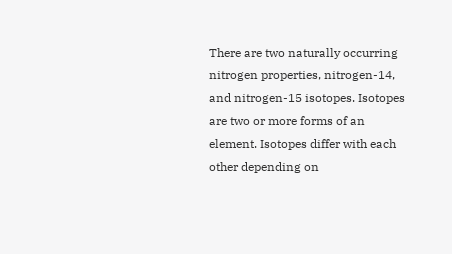There are two naturally occurring nitrogen properties, nitrogen-14, and nitrogen-15 isotopes. Isotopes are two or more forms of an element. Isotopes differ with each other depending on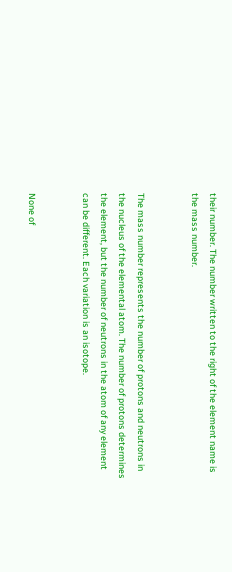their number. The number written to the right of the element name is the mass number.


The mass number represents the number of protons and neutrons in the nucleus of the elemental atom. The number of protons determines the element, but the number of neutrons in the atom of any element can be different. Each variation is an isotope.


None of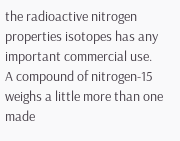the radioactive nitrogen properties isotopes has any important commercial use.   A compound of nitrogen-15 weighs a little more than one made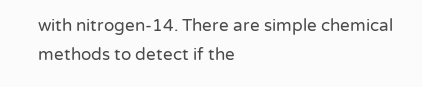with nitrogen-14. There are simple chemical methods to detect if the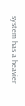system has a heavier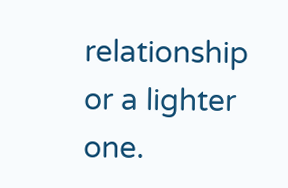relationship or a lighter one.